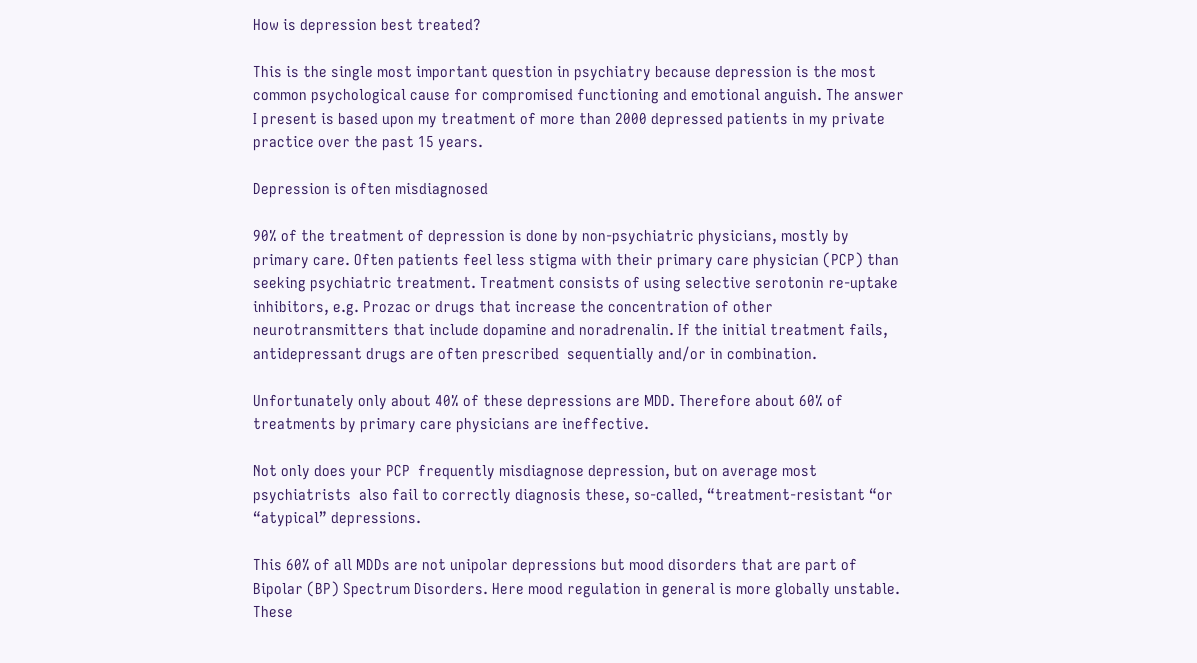How is depression best treated?

This is the single most important question in psychiatry because depression is the most common psychological cause for compromised functioning and emotional anguish. The answer I present is based upon my treatment of more than 2000 depressed patients in my private practice over the past 15 years.

Depression is often misdiagnosed

90% of the treatment of depression is done by non-psychiatric physicians, mostly by primary care. Often patients feel less stigma with their primary care physician (PCP) than seeking psychiatric treatment. Treatment consists of using selective serotonin re-uptake inhibitors, e.g. Prozac or drugs that increase the concentration of other neurotransmitters that include dopamine and noradrenalin. If the initial treatment fails, antidepressant drugs are often prescribed  sequentially and/or in combination.

Unfortunately only about 40% of these depressions are MDD. Therefore about 60% of treatments by primary care physicians are ineffective.

Not only does your PCP  frequently misdiagnose depression, but on average most  psychiatrists  also fail to correctly diagnosis these, so-called, “treatment-resistant “or “atypical” depressions.

This 60% of all MDDs are not unipolar depressions but mood disorders that are part of Bipolar (BP) Spectrum Disorders. Here mood regulation in general is more globally unstable. These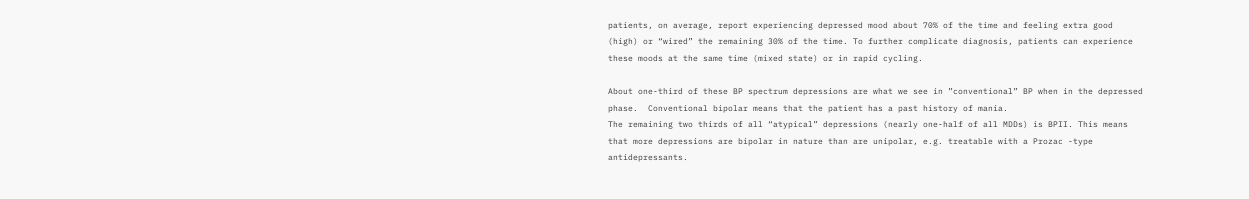patients, on average, report experiencing depressed mood about 70% of the time and feeling extra good (high) or “wired” the remaining 30% of the time. To further complicate diagnosis, patients can experience these moods at the same time (mixed state) or in rapid cycling.

About one-third of these BP spectrum depressions are what we see in ”conventional” BP when in the depressed phase.  Conventional bipolar means that the patient has a past history of mania.
The remaining two thirds of all “atypical” depressions (nearly one-half of all MDDs) is BPII. This means that more depressions are bipolar in nature than are unipolar, e.g. treatable with a Prozac -type antidepressants.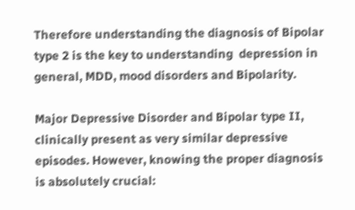Therefore understanding the diagnosis of Bipolar type 2 is the key to understanding  depression in general, MDD, mood disorders and Bipolarity.

Major Depressive Disorder and Bipolar type II, clinically present as very similar depressive episodes. However, knowing the proper diagnosis is absolutely crucial: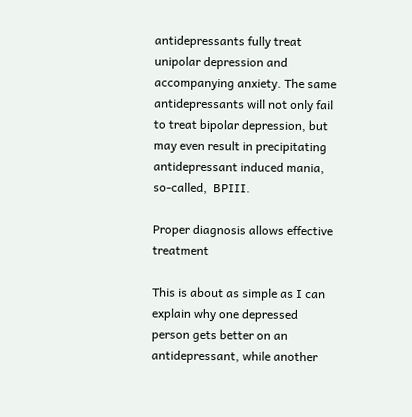antidepressants fully treat unipolar depression and accompanying anxiety. The same antidepressants will not only fail to treat bipolar depression, but may even result in precipitating antidepressant induced mania, so-called,  BPIII.

Proper diagnosis allows effective treatment

This is about as simple as I can explain why one depressed person gets better on an antidepressant, while another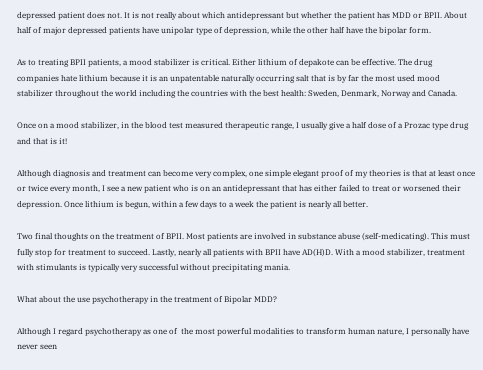depressed patient does not. It is not really about which antidepressant but whether the patient has MDD or BPII. About half of major depressed patients have unipolar type of depression, while the other half have the bipolar form.

As to treating BPII patients, a mood stabilizer is critical. Either lithium of depakote can be effective. The drug companies hate lithium because it is an unpatentable naturally occurring salt that is by far the most used mood stabilizer throughout the world including the countries with the best health: Sweden, Denmark, Norway and Canada.

Once on a mood stabilizer, in the blood test measured therapeutic range, I usually give a half dose of a Prozac type drug and that is it!

Although diagnosis and treatment can become very complex, one simple elegant proof of my theories is that at least once or twice every month, I see a new patient who is on an antidepressant that has either failed to treat or worsened their depression. Once lithium is begun, within a few days to a week the patient is nearly all better.

Two final thoughts on the treatment of BPII. Most patients are involved in substance abuse (self-medicating). This must fully stop for treatment to succeed. Lastly, nearly all patients with BPII have AD(H)D. With a mood stabilizer, treatment with stimulants is typically very successful without precipitating mania.

What about the use psychotherapy in the treatment of Bipolar MDD?

Although I regard psychotherapy as one of  the most powerful modalities to transform human nature, I personally have never seen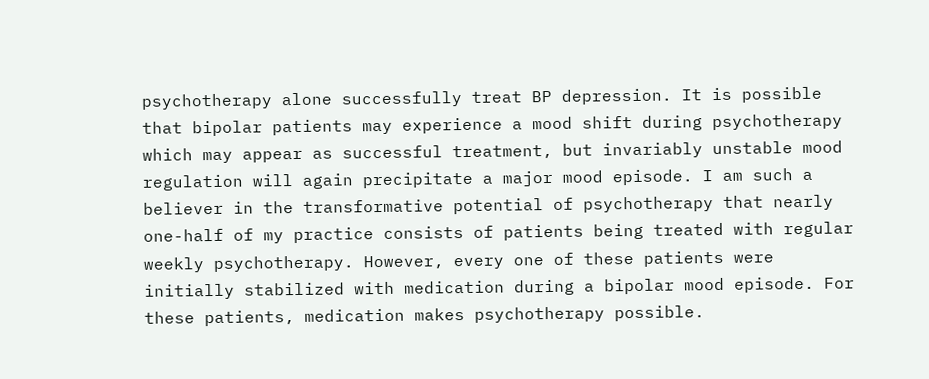psychotherapy alone successfully treat BP depression. It is possible that bipolar patients may experience a mood shift during psychotherapy which may appear as successful treatment, but invariably unstable mood regulation will again precipitate a major mood episode. I am such a believer in the transformative potential of psychotherapy that nearly one-half of my practice consists of patients being treated with regular weekly psychotherapy. However, every one of these patients were initially stabilized with medication during a bipolar mood episode. For these patients, medication makes psychotherapy possible.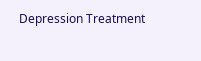Depression Treatment